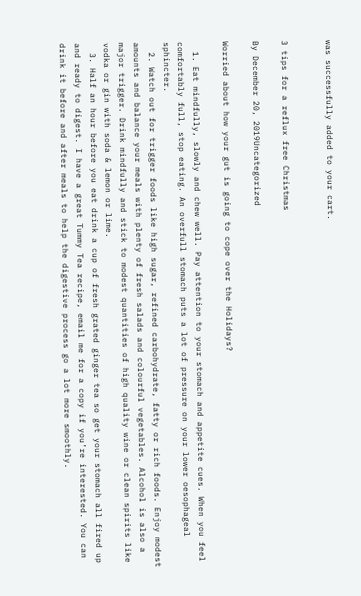was successfully added to your cart.


3 tips for a reflux free Christmas

By December 20, 2019Uncategorized

Worried about how your gut is going to cope over the Holidays?

  1. Eat mindfully, slowly and chew well. Pay attention to your stomach and appetite cues. When you feel comfortably full, stop eating. An overfull stomach puts a lot of pressure on your lower oesophageal sphincter.
  2. Watch out for trigger foods like high sugar, refined carbohydrate, fatty or rich foods. Enjoy modest amounts and balance your meals with plenty of fresh salads and colourful vegetables. Alcohol is also a major trigger. Drink mindfully and stick to modest quantities of high quality wine or clean spirits like vodka or gin with soda & lemon or lime.
  3. Half an hour before you eat drink a cup of fresh grated ginger tea so get your stomach all fired up and ready to digest. I have a great Tummy Tea recipe, email me for a copy if you’re interested. You can drink it before and after meals to help the digestive process go a lot more smoothly.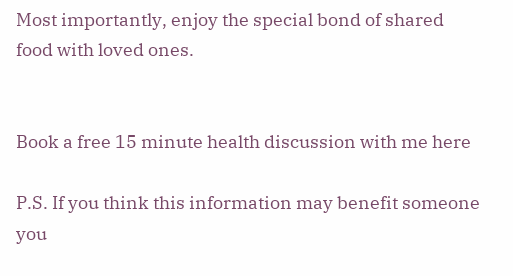Most importantly, enjoy the special bond of shared food with loved ones.


Book a free 15 minute health discussion with me here

P.S. If you think this information may benefit someone you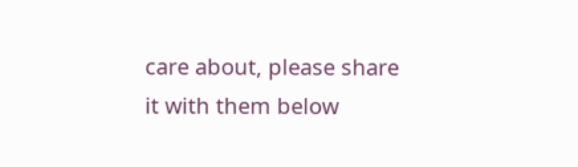care about, please share it with them below